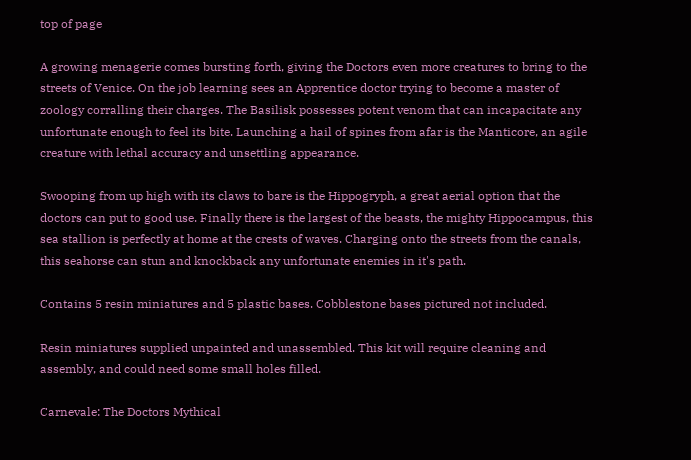top of page

A growing menagerie comes bursting forth, giving the Doctors even more creatures to bring to the streets of Venice. On the job learning sees an Apprentice doctor trying to become a master of zoology corralling their charges. The Basilisk possesses potent venom that can incapacitate any unfortunate enough to feel its bite. Launching a hail of spines from afar is the Manticore, an agile creature with lethal accuracy and unsettling appearance.

Swooping from up high with its claws to bare is the Hippogryph, a great aerial option that the doctors can put to good use. Finally there is the largest of the beasts, the mighty Hippocampus, this sea stallion is perfectly at home at the crests of waves. Charging onto the streets from the canals, this seahorse can stun and knockback any unfortunate enemies in it's path.

Contains 5 resin miniatures and 5 plastic bases. Cobblestone bases pictured not included.

Resin miniatures supplied unpainted and unassembled. This kit will require cleaning and assembly, and could need some small holes filled.

Carnevale: The Doctors Mythical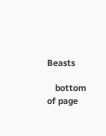Beasts

    bottom of page